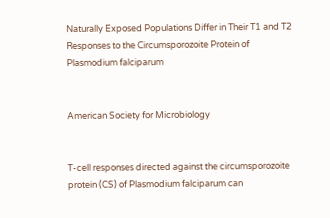Naturally Exposed Populations Differ in Their T1 and T2 Responses to the Circumsporozoite Protein of Plasmodium falciparum


American Society for Microbiology


T-cell responses directed against the circumsporozoite protein (CS) of Plasmodium falciparum can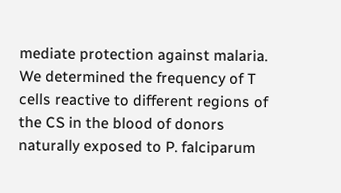mediate protection against malaria. We determined the frequency of T cells reactive to different regions of the CS in the blood of donors naturally exposed to P. falciparum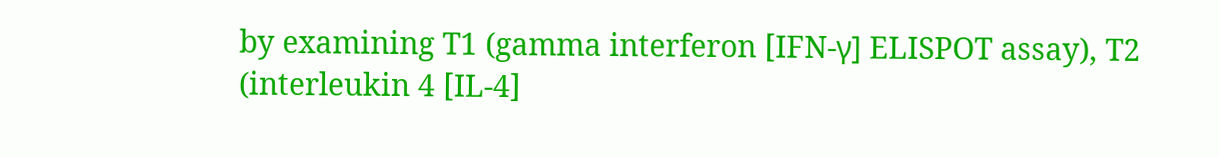by examining T1 (gamma interferon [IFN-γ] ELISPOT assay), T2 (interleukin 4 [IL-4]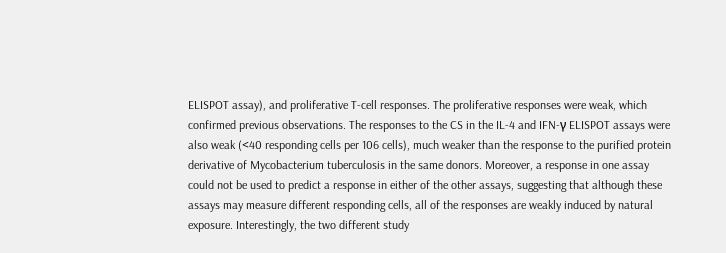ELISPOT assay), and proliferative T-cell responses. The proliferative responses were weak, which confirmed previous observations. The responses to the CS in the IL-4 and IFN-γ ELISPOT assays were also weak (<40 responding cells per 106 cells), much weaker than the response to the purified protein derivative of Mycobacterium tuberculosis in the same donors. Moreover, a response in one assay could not be used to predict a response in either of the other assays, suggesting that although these assays may measure different responding cells, all of the responses are weakly induced by natural exposure. Interestingly, the two different study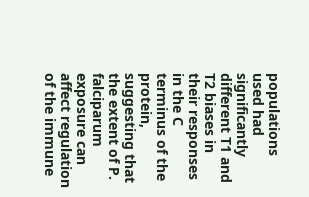populations used had significantly different T1 and T2 biases in their responses in the C terminus of the protein, suggesting that the extent of P. falciparum exposure can affect regulation of the immune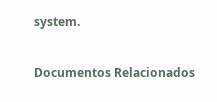system.

Documentos Relacionados